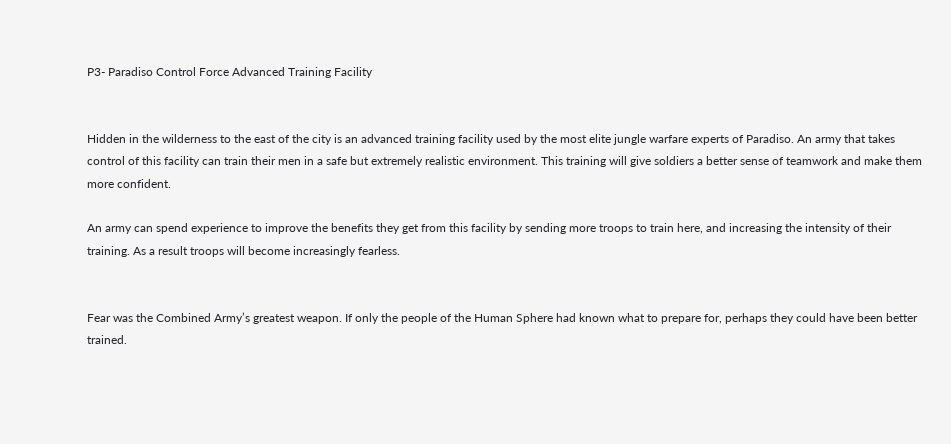P3- Paradiso Control Force Advanced Training Facility


Hidden in the wilderness to the east of the city is an advanced training facility used by the most elite jungle warfare experts of Paradiso. An army that takes control of this facility can train their men in a safe but extremely realistic environment. This training will give soldiers a better sense of teamwork and make them more confident.

An army can spend experience to improve the benefits they get from this facility by sending more troops to train here, and increasing the intensity of their training. As a result troops will become increasingly fearless.


Fear was the Combined Army’s greatest weapon. If only the people of the Human Sphere had known what to prepare for, perhaps they could have been better trained.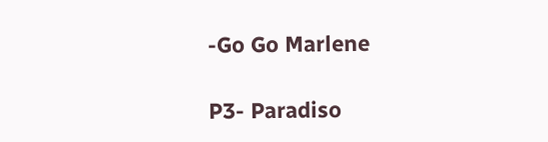-Go Go Marlene

P3- Paradiso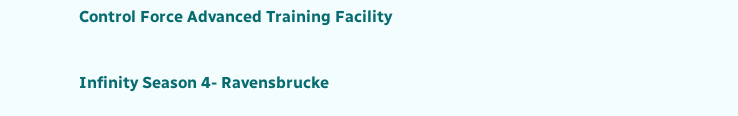Control Force Advanced Training Facility

Infinity Season 4- Ravensbrucke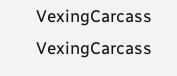VexingCarcass VexingCarcass